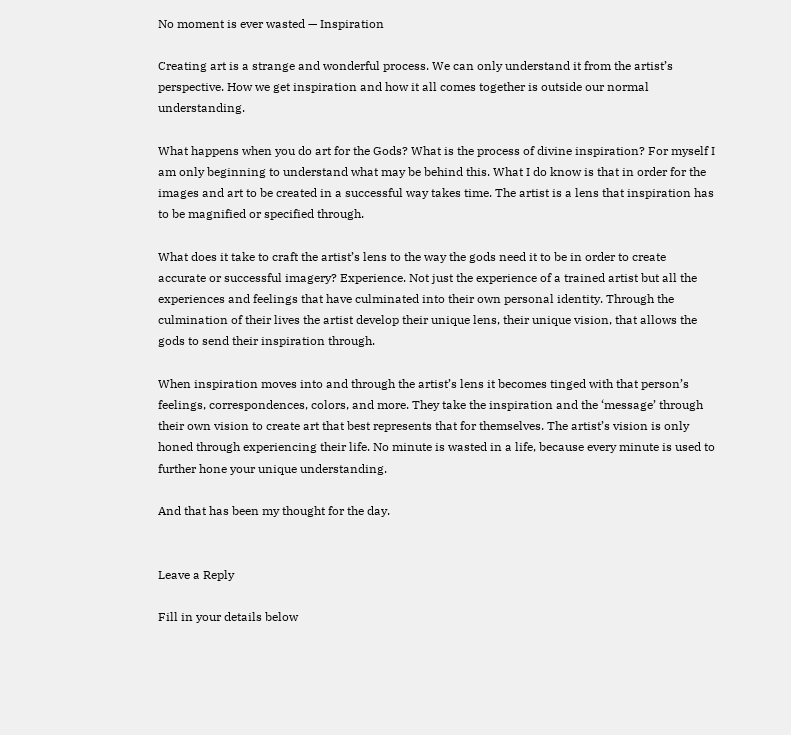No moment is ever wasted — Inspiration

Creating art is a strange and wonderful process. We can only understand it from the artist’s perspective. How we get inspiration and how it all comes together is outside our normal understanding.

What happens when you do art for the Gods? What is the process of divine inspiration? For myself I am only beginning to understand what may be behind this. What I do know is that in order for the images and art to be created in a successful way takes time. The artist is a lens that inspiration has to be magnified or specified through.

What does it take to craft the artist’s lens to the way the gods need it to be in order to create accurate or successful imagery? Experience. Not just the experience of a trained artist but all the experiences and feelings that have culminated into their own personal identity. Through the culmination of their lives the artist develop their unique lens, their unique vision, that allows the gods to send their inspiration through.

When inspiration moves into and through the artist’s lens it becomes tinged with that person’s feelings, correspondences, colors, and more. They take the inspiration and the ‘message’ through their own vision to create art that best represents that for themselves. The artist’s vision is only honed through experiencing their life. No minute is wasted in a life, because every minute is used to further hone your unique understanding.

And that has been my thought for the day.


Leave a Reply

Fill in your details below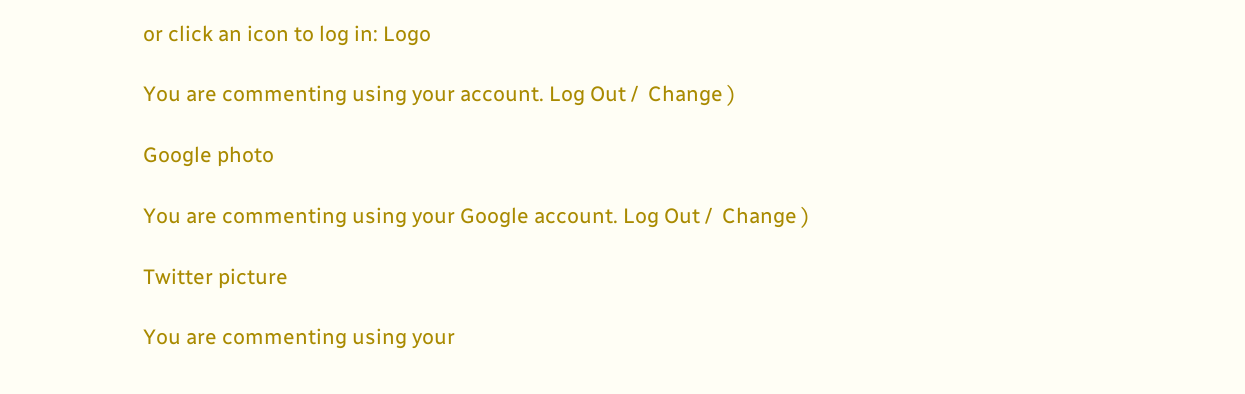or click an icon to log in: Logo

You are commenting using your account. Log Out /  Change )

Google photo

You are commenting using your Google account. Log Out /  Change )

Twitter picture

You are commenting using your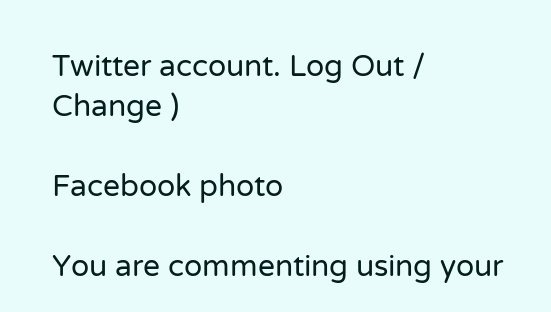Twitter account. Log Out /  Change )

Facebook photo

You are commenting using your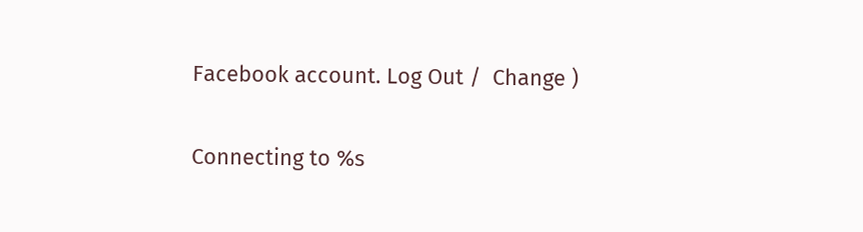Facebook account. Log Out /  Change )

Connecting to %s